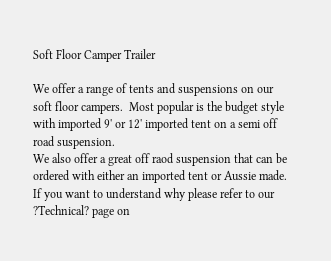Soft Floor Camper Trailer

We offer a range of tents and suspensions on our soft floor campers.  Most popular is the budget style with imported 9' or 12' imported tent on a semi off road suspension.
We also offer a great off raod suspension that can be ordered with either an imported tent or Aussie made.  If you want to understand why please refer to our ?Technical? page on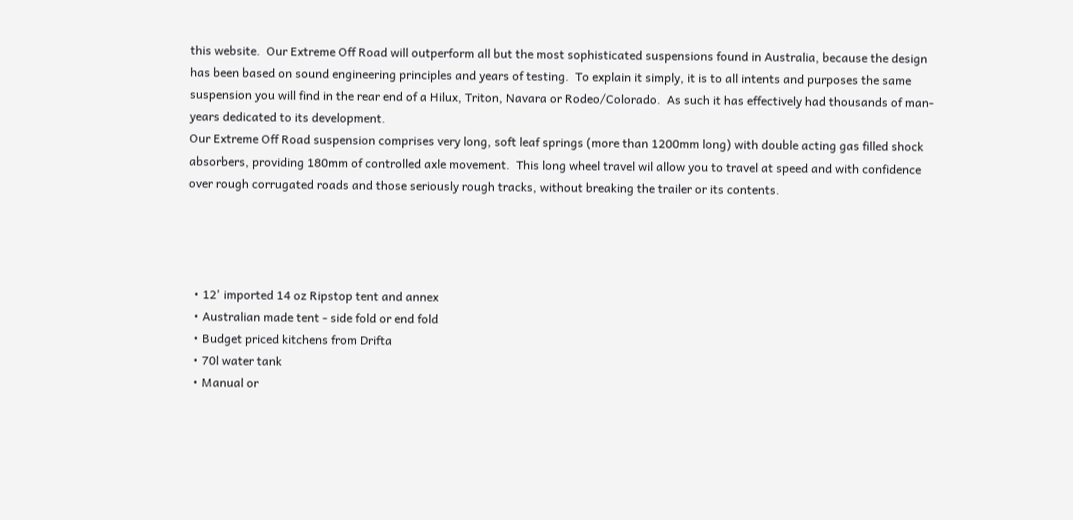this website.  Our Extreme Off Road will outperform all but the most sophisticated suspensions found in Australia, because the design has been based on sound engineering principles and years of testing.  To explain it simply, it is to all intents and purposes the same suspension you will find in the rear end of a Hilux, Triton, Navara or Rodeo/Colorado.  As such it has effectively had thousands of man-years dedicated to its development.
Our Extreme Off Road suspension comprises very long, soft leaf springs (more than 1200mm long) with double acting gas filled shock absorbers, providing 180mm of controlled axle movement.  This long wheel travel wil allow you to travel at speed and with confidence over rough corrugated roads and those seriously rough tracks, without breaking the trailer or its contents.




  • 12' imported 14 oz Ripstop tent and annex
  • Australian made tent - side fold or end fold
  • Budget priced kitchens from Drifta
  • 70l water tank
  • Manual or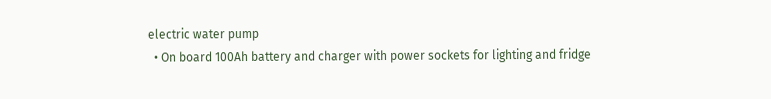electric water pump
  • On board 100Ah battery and charger with power sockets for lighting and fridge